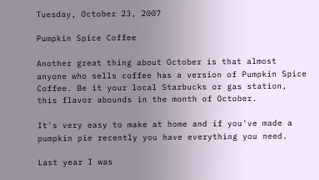Tuesday, October 23, 2007

Pumpkin Spice Coffee

Another great thing about October is that almost anyone who sells coffee has a version of Pumpkin Spice Coffee. Be it your local Starbucks or gas station, this flavor abounds in the month of October.

It's very easy to make at home and if you've made a pumpkin pie recently you have everything you need.

Last year I was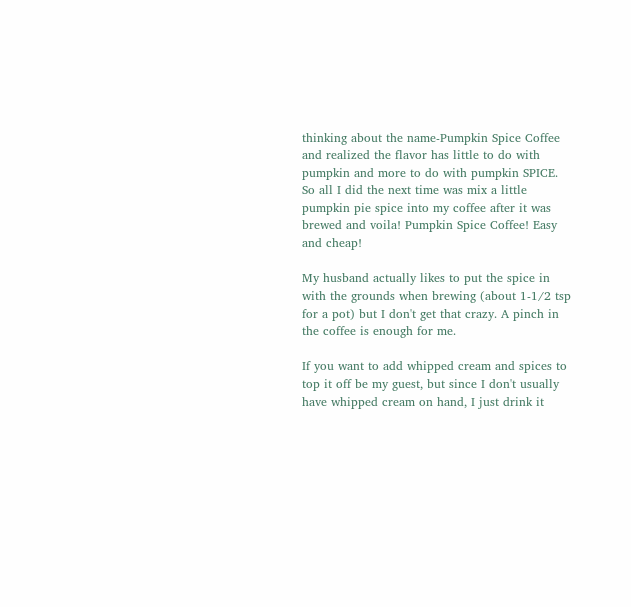thinking about the name-Pumpkin Spice Coffee and realized the flavor has little to do with pumpkin and more to do with pumpkin SPICE. So all I did the next time was mix a little pumpkin pie spice into my coffee after it was brewed and voila! Pumpkin Spice Coffee! Easy and cheap!

My husband actually likes to put the spice in with the grounds when brewing (about 1-1/2 tsp for a pot) but I don't get that crazy. A pinch in the coffee is enough for me.

If you want to add whipped cream and spices to top it off be my guest, but since I don't usually have whipped cream on hand, I just drink it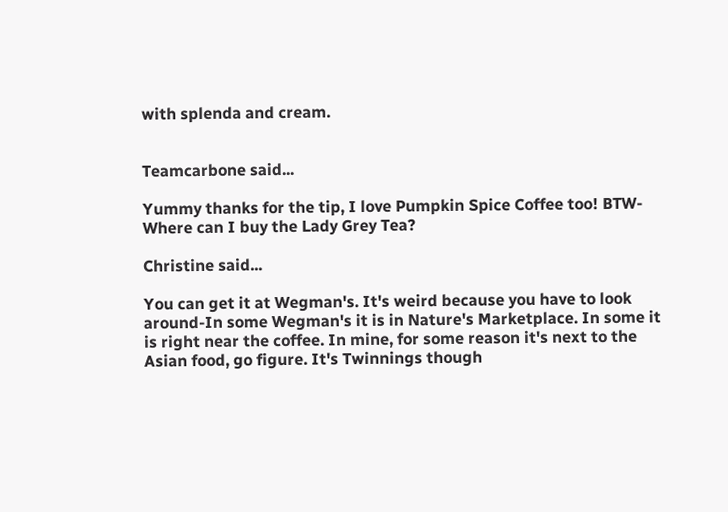with splenda and cream.


Teamcarbone said...

Yummy thanks for the tip, I love Pumpkin Spice Coffee too! BTW-Where can I buy the Lady Grey Tea?

Christine said...

You can get it at Wegman's. It's weird because you have to look around-In some Wegman's it is in Nature's Marketplace. In some it is right near the coffee. In mine, for some reason it's next to the Asian food, go figure. It's Twinnings though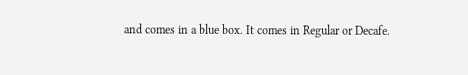and comes in a blue box. It comes in Regular or Decafe.